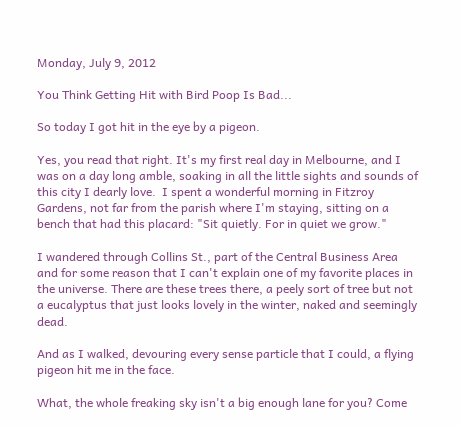Monday, July 9, 2012

You Think Getting Hit with Bird Poop Is Bad...

So today I got hit in the eye by a pigeon.

Yes, you read that right. It's my first real day in Melbourne, and I was on a day long amble, soaking in all the little sights and sounds of this city I dearly love.  I spent a wonderful morning in Fitzroy Gardens, not far from the parish where I'm staying, sitting on a bench that had this placard: "Sit quietly. For in quiet we grow."

I wandered through Collins St., part of the Central Business Area and for some reason that I can't explain one of my favorite places in the universe. There are these trees there, a peely sort of tree but not a eucalyptus that just looks lovely in the winter, naked and seemingly dead.

And as I walked, devouring every sense particle that I could, a flying pigeon hit me in the face.

What, the whole freaking sky isn't a big enough lane for you? Come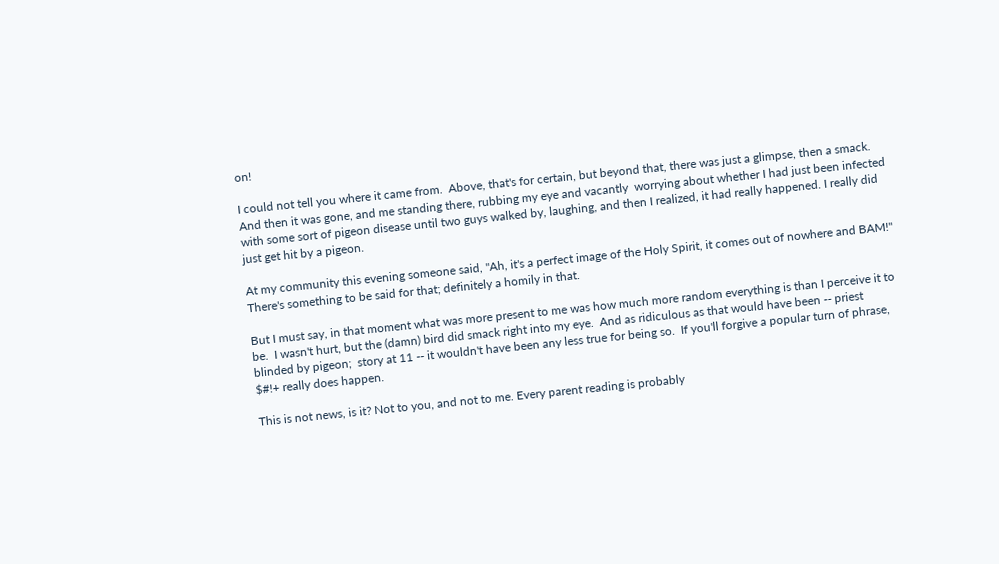on!

I could not tell you where it came from.  Above, that's for certain, but beyond that, there was just a glimpse, then a smack.  And then it was gone, and me standing there, rubbing my eye and vacantly  worrying about whether I had just been infected with some sort of pigeon disease until two guys walked by, laughing, and then I realized, it had really happened. I really did just get hit by a pigeon.

At my community this evening someone said, "Ah, it's a perfect image of the Holy Spirit, it comes out of nowhere and BAM!"  There's something to be said for that; definitely a homily in that.

But I must say, in that moment what was more present to me was how much more random everything is than I perceive it to be.  I wasn't hurt, but the (damn) bird did smack right into my eye.  And as ridiculous as that would have been -- priest blinded by pigeon;  story at 11 -- it wouldn't have been any less true for being so.  If you'll forgive a popular turn of phrase, $#!+ really does happen.

This is not news, is it? Not to you, and not to me. Every parent reading is probably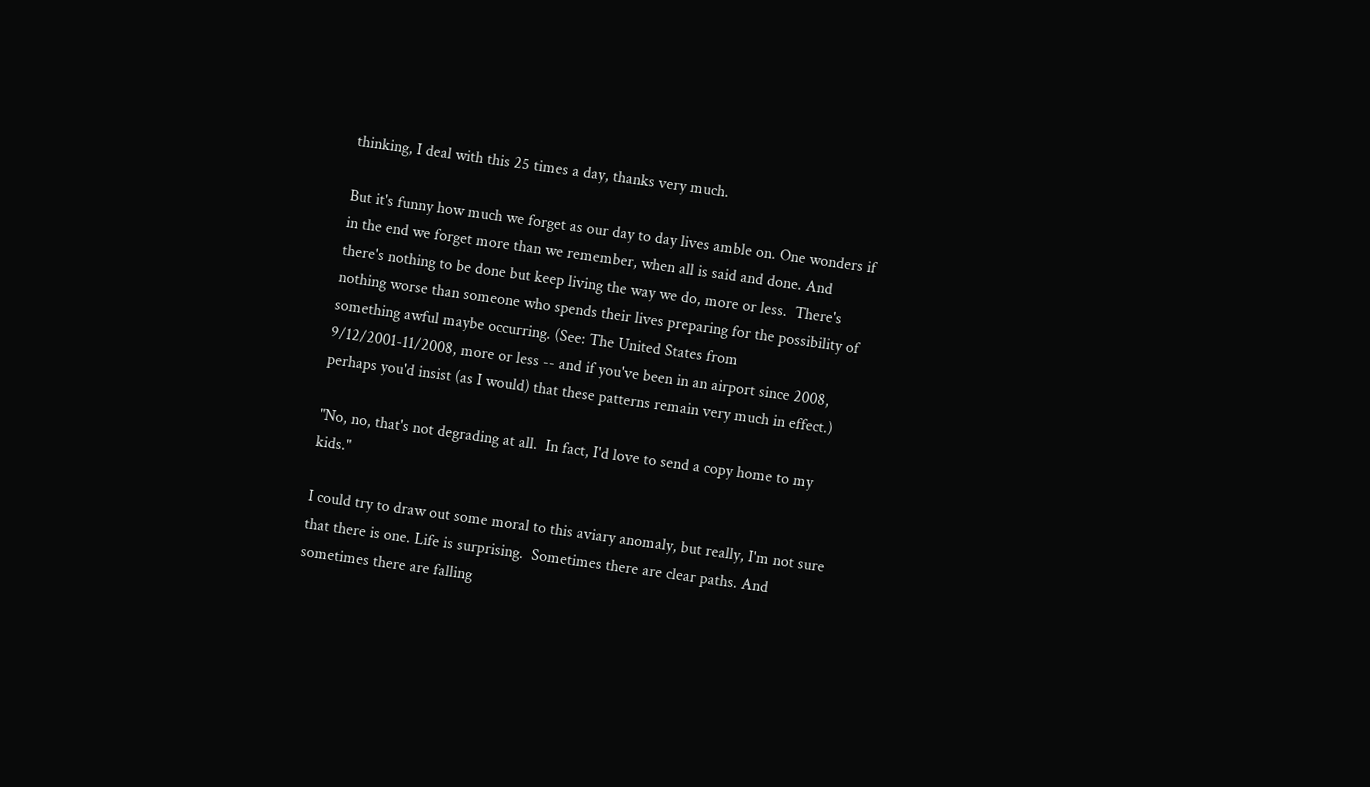thinking, I deal with this 25 times a day, thanks very much.

But it's funny how much we forget as our day to day lives amble on. One wonders if in the end we forget more than we remember, when all is said and done. And there's nothing to be done but keep living the way we do, more or less.  There's nothing worse than someone who spends their lives preparing for the possibility of something awful maybe occurring. (See: The United States from 9/12/2001-11/2008, more or less -- and if you've been in an airport since 2008, perhaps you'd insist (as I would) that these patterns remain very much in effect.)

"No, no, that's not degrading at all.  In fact, I'd love to send a copy home to my kids."

I could try to draw out some moral to this aviary anomaly, but really, I'm not sure that there is one. Life is surprising.  Sometimes there are clear paths. And sometimes there are falling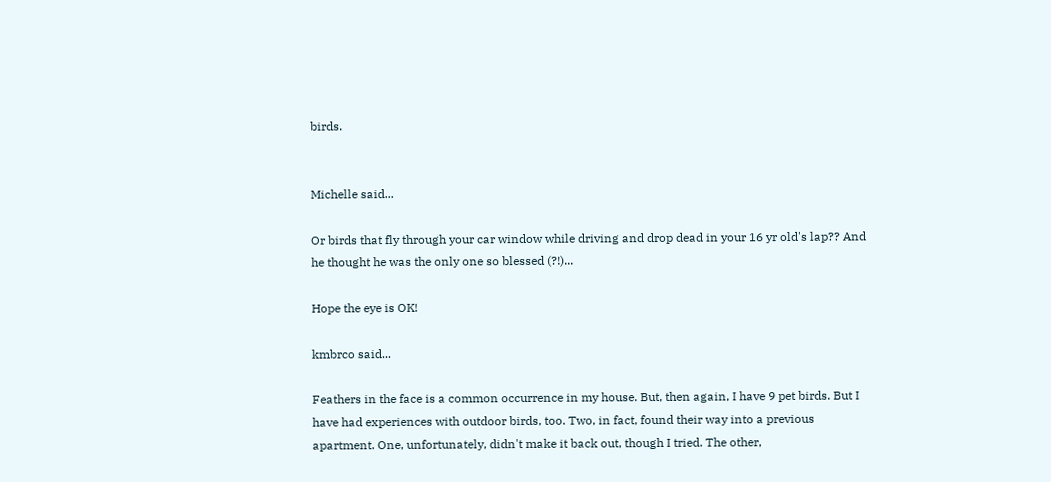birds.


Michelle said...

Or birds that fly through your car window while driving and drop dead in your 16 yr old's lap?? And he thought he was the only one so blessed (?!)...

Hope the eye is OK!

kmbrco said...

Feathers in the face is a common occurrence in my house. But, then again, I have 9 pet birds. But I have had experiences with outdoor birds, too. Two, in fact, found their way into a previous apartment. One, unfortunately, didn't make it back out, though I tried. The other,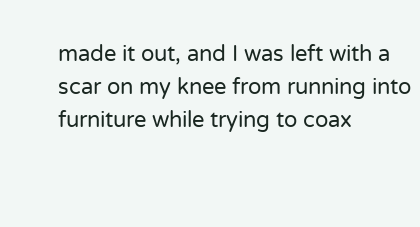made it out, and I was left with a scar on my knee from running into furniture while trying to coax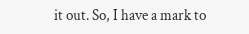it out. So, I have a mark to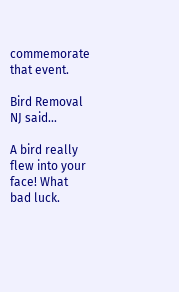commemorate that event.

Bird Removal NJ said...

A bird really flew into your face! What bad luck.